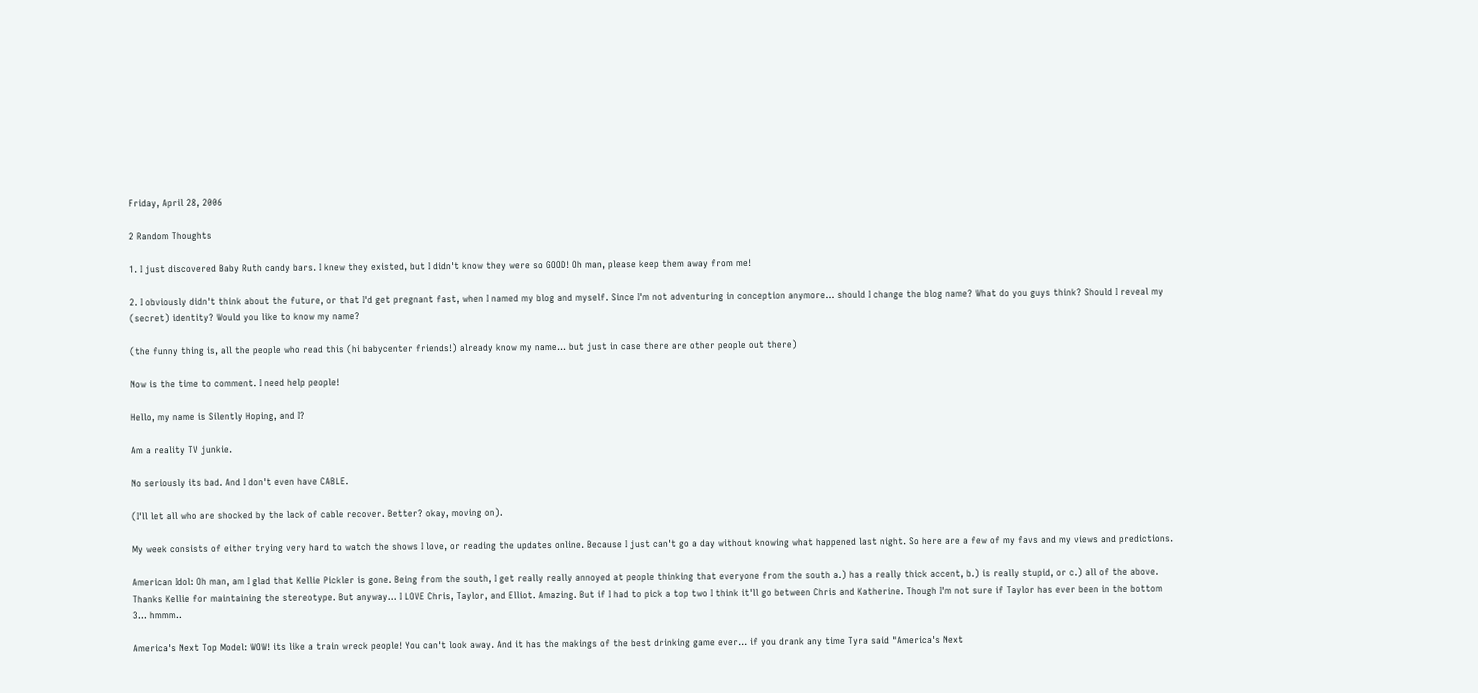Friday, April 28, 2006

2 Random Thoughts

1. I just discovered Baby Ruth candy bars. I knew they existed, but I didn't know they were so GOOD! Oh man, please keep them away from me!

2. I obviously didn't think about the future, or that I'd get pregnant fast, when I named my blog and myself. Since I'm not adventuring in conception anymore... should I change the blog name? What do you guys think? Should I reveal my (secret) identity? Would you like to know my name?

(the funny thing is, all the people who read this (hi babycenter friends!) already know my name... but just in case there are other people out there)

Now is the time to comment. I need help people!

Hello, my name is Silently Hoping, and I?

Am a reality TV junkie.

No seriously its bad. And I don't even have CABLE.

(I'll let all who are shocked by the lack of cable recover. Better? okay, moving on).

My week consists of either trying very hard to watch the shows I love, or reading the updates online. Because I just can't go a day without knowing what happened last night. So here are a few of my favs and my views and predictions.

American Idol: Oh man, am I glad that Kellie Pickler is gone. Being from the south, I get really really annoyed at people thinking that everyone from the south a.) has a really thick accent, b.) is really stupid, or c.) all of the above. Thanks Kellie for maintaining the stereotype. But anyway... I LOVE Chris, Taylor, and Elliot. Amazing. But if I had to pick a top two I think it'll go between Chris and Katherine. Though I'm not sure if Taylor has ever been in the bottom 3... hmmm..

America's Next Top Model: WOW! its like a train wreck people! You can't look away. And it has the makings of the best drinking game ever... if you drank any time Tyra said "America's Next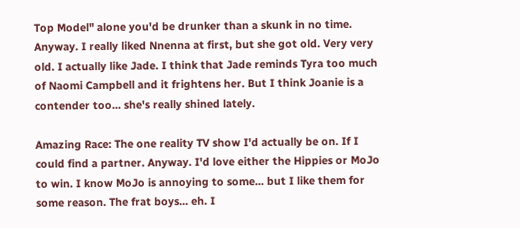Top Model" alone you'd be drunker than a skunk in no time. Anyway. I really liked Nnenna at first, but she got old. Very very old. I actually like Jade. I think that Jade reminds Tyra too much of Naomi Campbell and it frightens her. But I think Joanie is a contender too... she's really shined lately.

Amazing Race: The one reality TV show I'd actually be on. If I could find a partner. Anyway. I'd love either the Hippies or MoJo to win. I know MoJo is annoying to some... but I like them for some reason. The frat boys... eh. I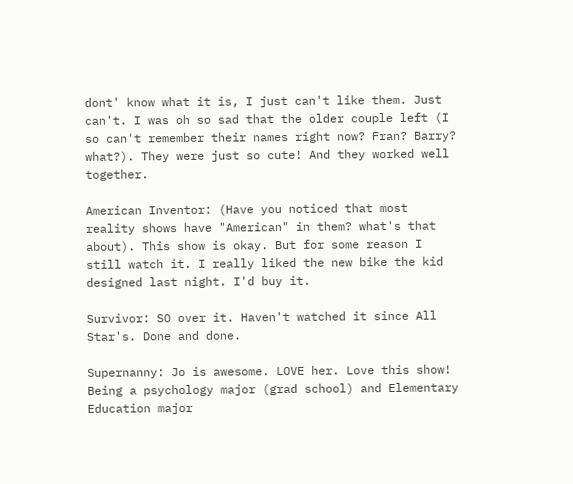dont' know what it is, I just can't like them. Just can't. I was oh so sad that the older couple left (I so can't remember their names right now? Fran? Barry? what?). They were just so cute! And they worked well together.

American Inventor: (Have you noticed that most reality shows have "American" in them? what's that about). This show is okay. But for some reason I still watch it. I really liked the new bike the kid designed last night. I'd buy it.

Survivor: SO over it. Haven't watched it since All Star's. Done and done.

Supernanny: Jo is awesome. LOVE her. Love this show! Being a psychology major (grad school) and Elementary Education major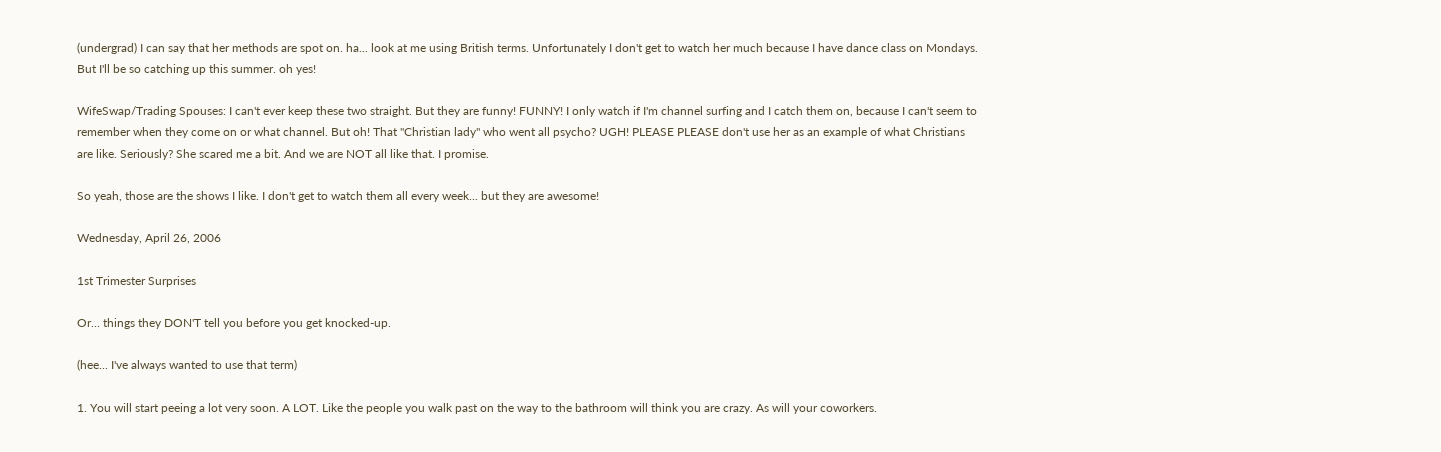(undergrad) I can say that her methods are spot on. ha... look at me using British terms. Unfortunately I don't get to watch her much because I have dance class on Mondays. But I'll be so catching up this summer. oh yes!

WifeSwap/Trading Spouses: I can't ever keep these two straight. But they are funny! FUNNY! I only watch if I'm channel surfing and I catch them on, because I can't seem to remember when they come on or what channel. But oh! That "Christian lady" who went all psycho? UGH! PLEASE PLEASE don't use her as an example of what Christians are like. Seriously? She scared me a bit. And we are NOT all like that. I promise.

So yeah, those are the shows I like. I don't get to watch them all every week... but they are awesome!

Wednesday, April 26, 2006

1st Trimester Surprises

Or... things they DON'T tell you before you get knocked-up.

(hee... I've always wanted to use that term)

1. You will start peeing a lot very soon. A LOT. Like the people you walk past on the way to the bathroom will think you are crazy. As will your coworkers.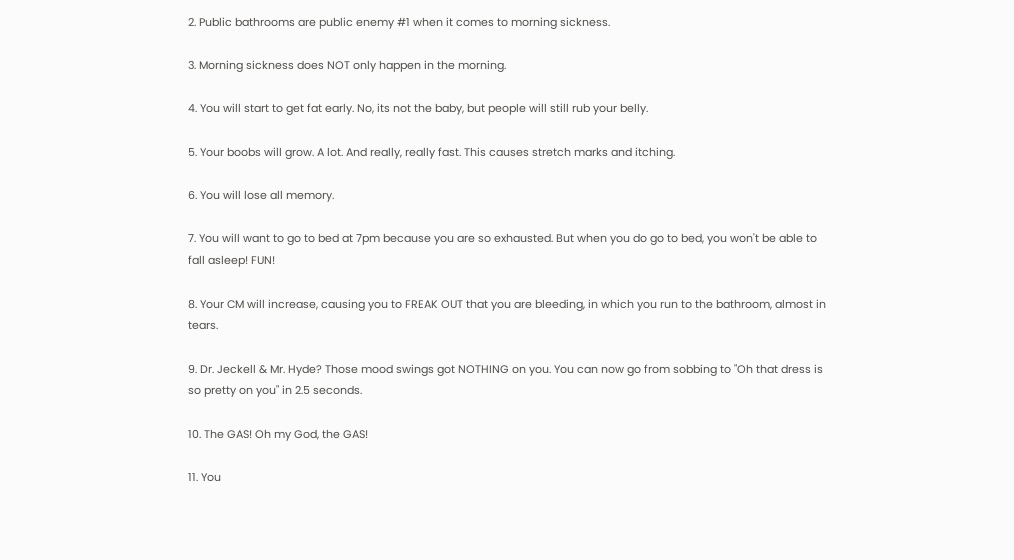2. Public bathrooms are public enemy #1 when it comes to morning sickness.

3. Morning sickness does NOT only happen in the morning.

4. You will start to get fat early. No, its not the baby, but people will still rub your belly.

5. Your boobs will grow. A lot. And really, really fast. This causes stretch marks and itching.

6. You will lose all memory.

7. You will want to go to bed at 7pm because you are so exhausted. But when you do go to bed, you won't be able to fall asleep! FUN!

8. Your CM will increase, causing you to FREAK OUT that you are bleeding, in which you run to the bathroom, almost in tears.

9. Dr. Jeckell & Mr. Hyde? Those mood swings got NOTHING on you. You can now go from sobbing to "Oh that dress is so pretty on you" in 2.5 seconds.

10. The GAS! Oh my God, the GAS!

11. You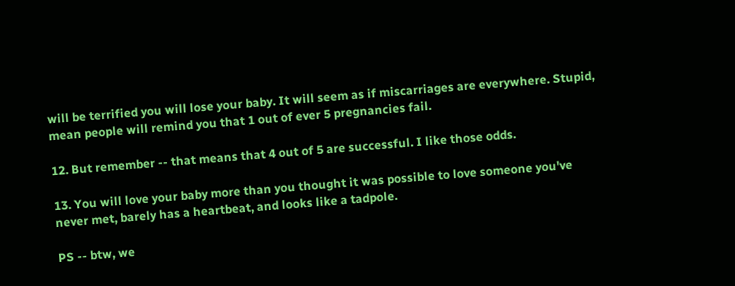will be terrified you will lose your baby. It will seem as if miscarriages are everywhere. Stupid, mean people will remind you that 1 out of ever 5 pregnancies fail.

12. But remember -- that means that 4 out of 5 are successful. I like those odds.

13. You will love your baby more than you thought it was possible to love someone you've never met, barely has a heartbeat, and looks like a tadpole.

PS -- btw, we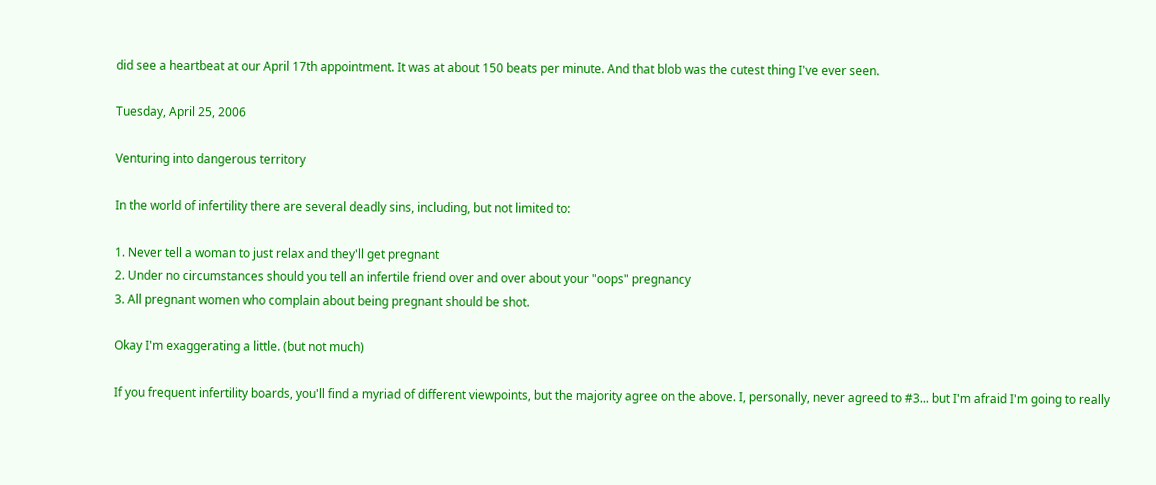did see a heartbeat at our April 17th appointment. It was at about 150 beats per minute. And that blob was the cutest thing I've ever seen.

Tuesday, April 25, 2006

Venturing into dangerous territory

In the world of infertility there are several deadly sins, including, but not limited to:

1. Never tell a woman to just relax and they'll get pregnant
2. Under no circumstances should you tell an infertile friend over and over about your "oops" pregnancy
3. All pregnant women who complain about being pregnant should be shot.

Okay I'm exaggerating a little. (but not much)

If you frequent infertility boards, you'll find a myriad of different viewpoints, but the majority agree on the above. I, personally, never agreed to #3... but I'm afraid I'm going to really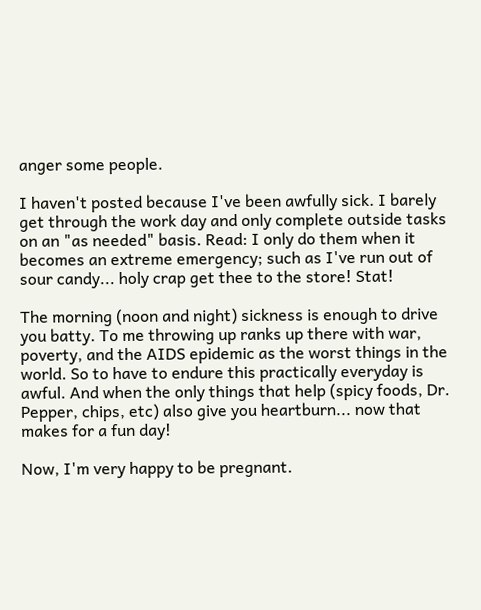anger some people.

I haven't posted because I've been awfully sick. I barely get through the work day and only complete outside tasks on an "as needed" basis. Read: I only do them when it becomes an extreme emergency; such as I've run out of sour candy... holy crap get thee to the store! Stat!

The morning (noon and night) sickness is enough to drive you batty. To me throwing up ranks up there with war, poverty, and the AIDS epidemic as the worst things in the world. So to have to endure this practically everyday is awful. And when the only things that help (spicy foods, Dr. Pepper, chips, etc) also give you heartburn... now that makes for a fun day!

Now, I'm very happy to be pregnant.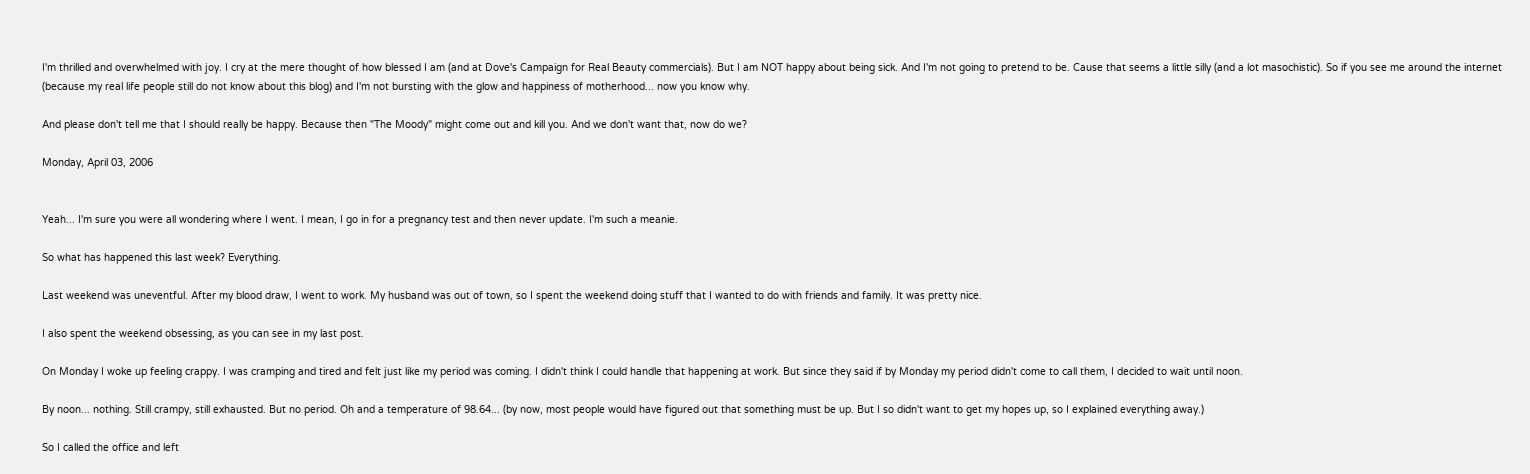I'm thrilled and overwhelmed with joy. I cry at the mere thought of how blessed I am (and at Dove's Campaign for Real Beauty commercials). But I am NOT happy about being sick. And I'm not going to pretend to be. Cause that seems a little silly (and a lot masochistic). So if you see me around the internet (because my real life people still do not know about this blog) and I'm not bursting with the glow and happiness of motherhood... now you know why.

And please don't tell me that I should really be happy. Because then "The Moody" might come out and kill you. And we don't want that, now do we?

Monday, April 03, 2006


Yeah... I'm sure you were all wondering where I went. I mean, I go in for a pregnancy test and then never update. I'm such a meanie.

So what has happened this last week? Everything.

Last weekend was uneventful. After my blood draw, I went to work. My husband was out of town, so I spent the weekend doing stuff that I wanted to do with friends and family. It was pretty nice.

I also spent the weekend obsessing, as you can see in my last post.

On Monday I woke up feeling crappy. I was cramping and tired and felt just like my period was coming. I didn't think I could handle that happening at work. But since they said if by Monday my period didn't come to call them, I decided to wait until noon.

By noon... nothing. Still crampy, still exhausted. But no period. Oh and a temperature of 98.64... (by now, most people would have figured out that something must be up. But I so didn't want to get my hopes up, so I explained everything away.)

So I called the office and left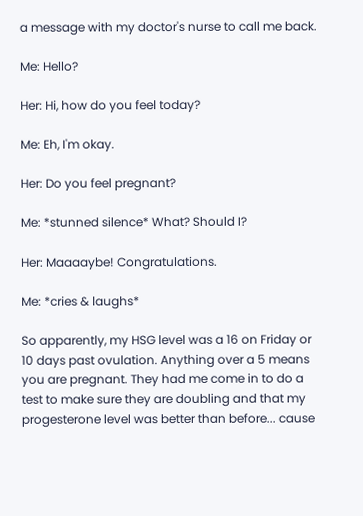a message with my doctor's nurse to call me back.

Me: Hello?

Her: Hi, how do you feel today?

Me: Eh, I'm okay.

Her: Do you feel pregnant?

Me: *stunned silence* What? Should I?

Her: Maaaaybe! Congratulations.

Me: *cries & laughs*

So apparently, my HSG level was a 16 on Friday or 10 days past ovulation. Anything over a 5 means you are pregnant. They had me come in to do a test to make sure they are doubling and that my progesterone level was better than before... cause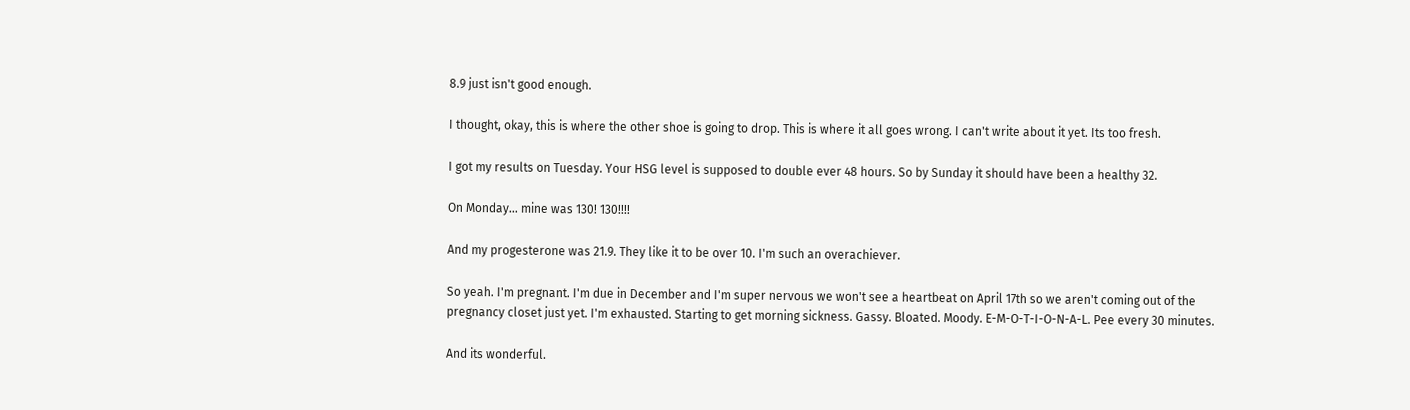8.9 just isn't good enough.

I thought, okay, this is where the other shoe is going to drop. This is where it all goes wrong. I can't write about it yet. Its too fresh.

I got my results on Tuesday. Your HSG level is supposed to double ever 48 hours. So by Sunday it should have been a healthy 32.

On Monday... mine was 130! 130!!!!

And my progesterone was 21.9. They like it to be over 10. I'm such an overachiever.

So yeah. I'm pregnant. I'm due in December and I'm super nervous we won't see a heartbeat on April 17th so we aren't coming out of the pregnancy closet just yet. I'm exhausted. Starting to get morning sickness. Gassy. Bloated. Moody. E-M-O-T-I-O-N-A-L. Pee every 30 minutes.

And its wonderful.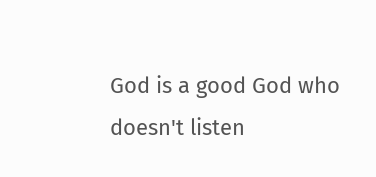God is a good God who doesn't listen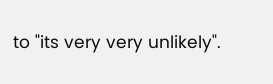to "its very very unlikely".